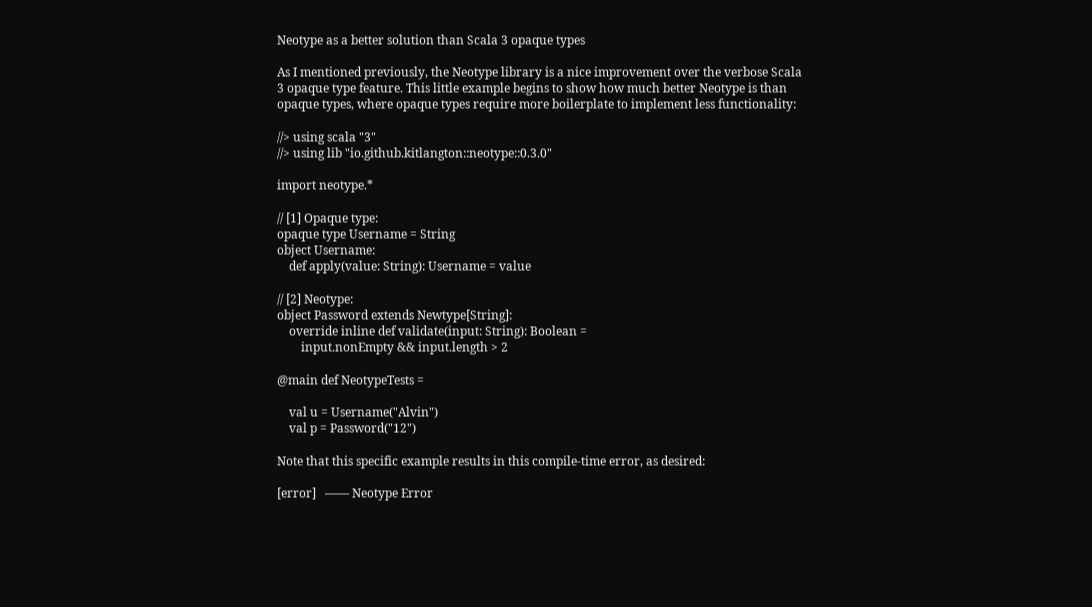Neotype as a better solution than Scala 3 opaque types

As I mentioned previously, the Neotype library is a nice improvement over the verbose Scala 3 opaque type feature. This little example begins to show how much better Neotype is than opaque types, where opaque types require more boilerplate to implement less functionality:

//> using scala "3"
//> using lib "io.github.kitlangton::neotype::0.3.0"

import neotype.*

// [1] Opaque type:
opaque type Username = String
object Username:
    def apply(value: String): Username = value

// [2] Neotype:
object Password extends Newtype[String]:
    override inline def validate(input: String): Boolean =
        input.nonEmpty && input.length > 2

@main def NeotypeTests =

    val u = Username("Alvin")
    val p = Password("12")

Note that this specific example results in this compile-time error, as desired:

[error]   —— Neotype Error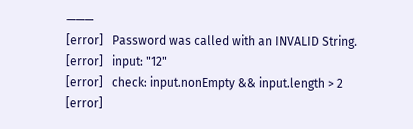———
[error]   Password was called with an INVALID String.
[error]   input: "12"
[error]   check: input.nonEmpty && input.length > 2
[error]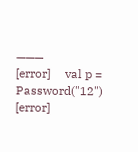———
[error]     val p = Password("12")
[error]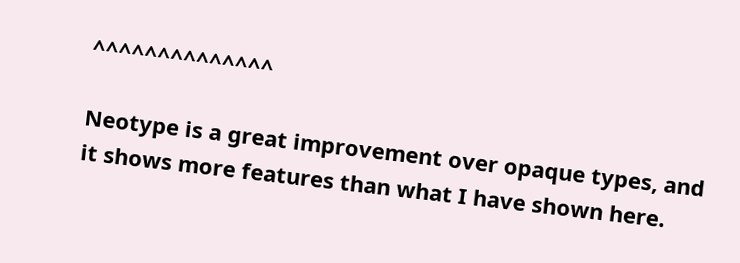^^^^^^^^^^^^^^

Neotype is a great improvement over opaque types, and it shows more features than what I have shown here.